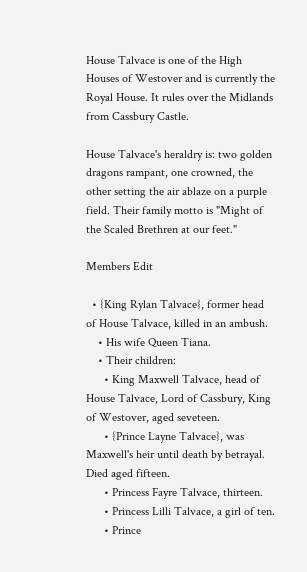House Talvace is one of the High Houses of Westover and is currently the Royal House. It rules over the Midlands from Cassbury Castle.

House Talvace's heraldry is: two golden dragons rampant, one crowned, the other setting the air ablaze on a purple field. Their family motto is "Might of the Scaled Brethren at our feet."

Members Edit

  • {King Rylan Talvace}, former head of House Talvace, killed in an ambush.
    • His wife Queen Tiana.
    • Their children:
      • King Maxwell Talvace, head of House Talvace, Lord of Cassbury, King of Westover, aged seveteen.
      • {Prince Layne Talvace}, was Maxwell's heir until death by betrayal. Died aged fifteen.
      • Princess Fayre Talvace, thirteen.
      • Princess Lilli Talvace, a girl of ten.
      • Prince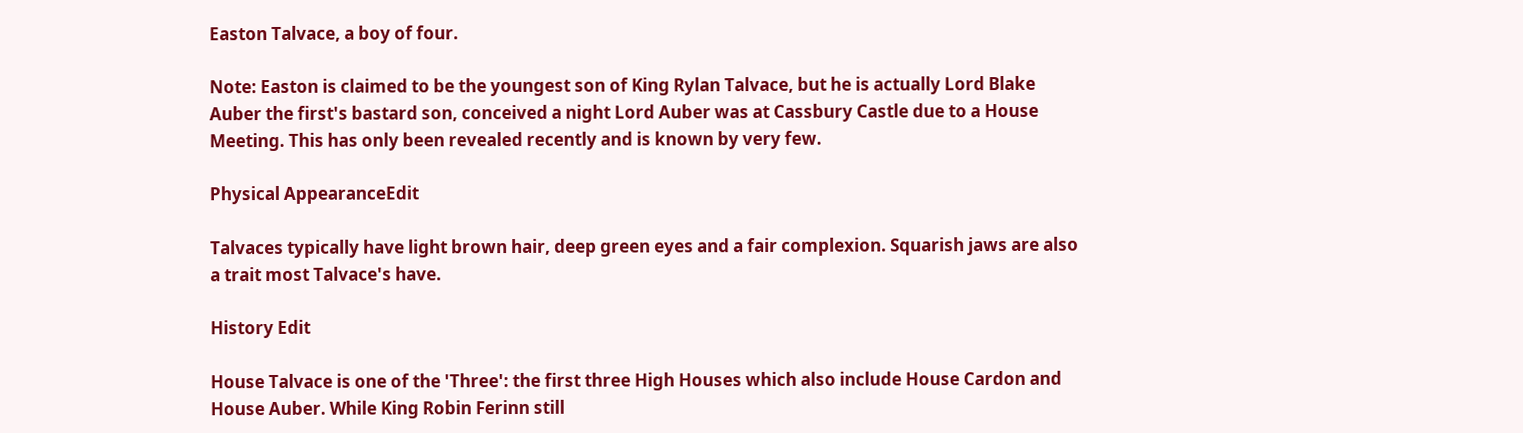Easton Talvace, a boy of four.

Note: Easton is claimed to be the youngest son of King Rylan Talvace, but he is actually Lord Blake Auber the first's bastard son, conceived a night Lord Auber was at Cassbury Castle due to a House Meeting. This has only been revealed recently and is known by very few.

Physical AppearanceEdit

Talvaces typically have light brown hair, deep green eyes and a fair complexion. Squarish jaws are also a trait most Talvace's have.

History Edit

House Talvace is one of the 'Three': the first three High Houses which also include House Cardon and House Auber. While King Robin Ferinn still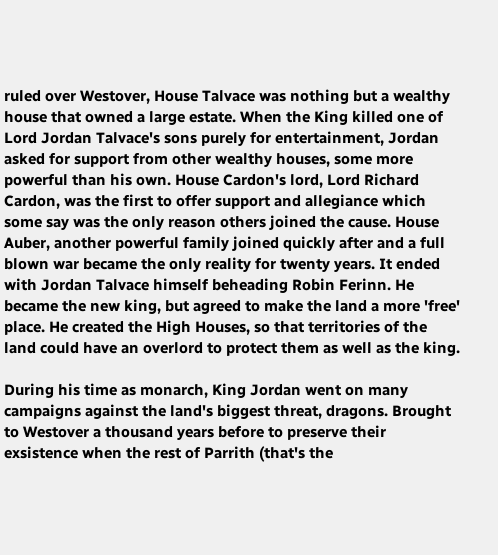ruled over Westover, House Talvace was nothing but a wealthy house that owned a large estate. When the King killed one of Lord Jordan Talvace's sons purely for entertainment, Jordan asked for support from other wealthy houses, some more powerful than his own. House Cardon's lord, Lord Richard Cardon, was the first to offer support and allegiance which some say was the only reason others joined the cause. House Auber, another powerful family joined quickly after and a full blown war became the only reality for twenty years. It ended with Jordan Talvace himself beheading Robin Ferinn. He became the new king, but agreed to make the land a more 'free' place. He created the High Houses, so that territories of the land could have an overlord to protect them as well as the king.

During his time as monarch, King Jordan went on many campaigns against the land's biggest threat, dragons. Brought to Westover a thousand years before to preserve their exsistence when the rest of Parrith (that's the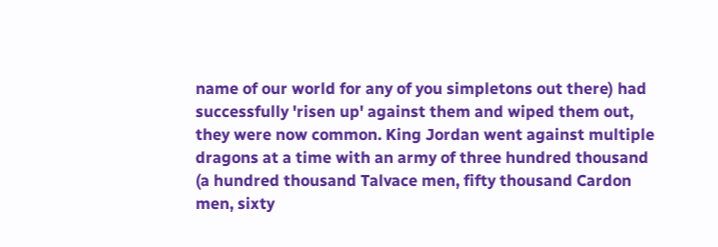name of our world for any of you simpletons out there) had successfully 'risen up' against them and wiped them out, they were now common. King Jordan went against multiple dragons at a time with an army of three hundred thousand (a hundred thousand Talvace men, fifty thousand Cardon men, sixty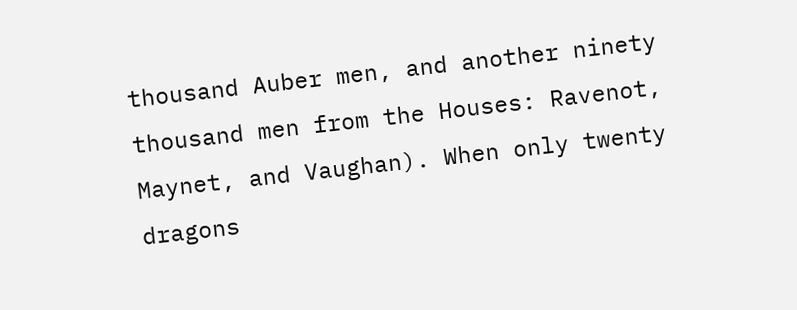thousand Auber men, and another ninety thousand men from the Houses: Ravenot, Maynet, and Vaughan). When only twenty dragons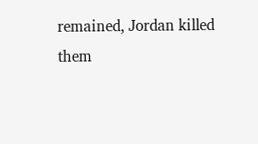remained, Jordan killed them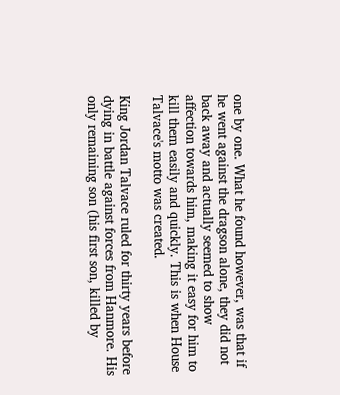one by one. What he found however, was that if he went against the dragson alone, they did not back away and actually seemed to show affection towards him, making it easy for him to kill them easily and quickly. This is when House Talvace's motto was created.

King Jordan Talvace ruled for thirty years before dying in battle against forces from Hanmore. His only remaining son (his first son, killed by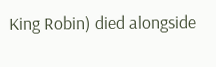King Robin) died alongside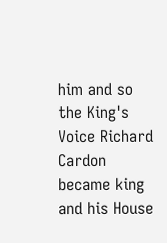him and so the King's Voice Richard Cardon became king and his House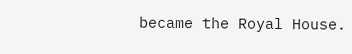became the Royal House.